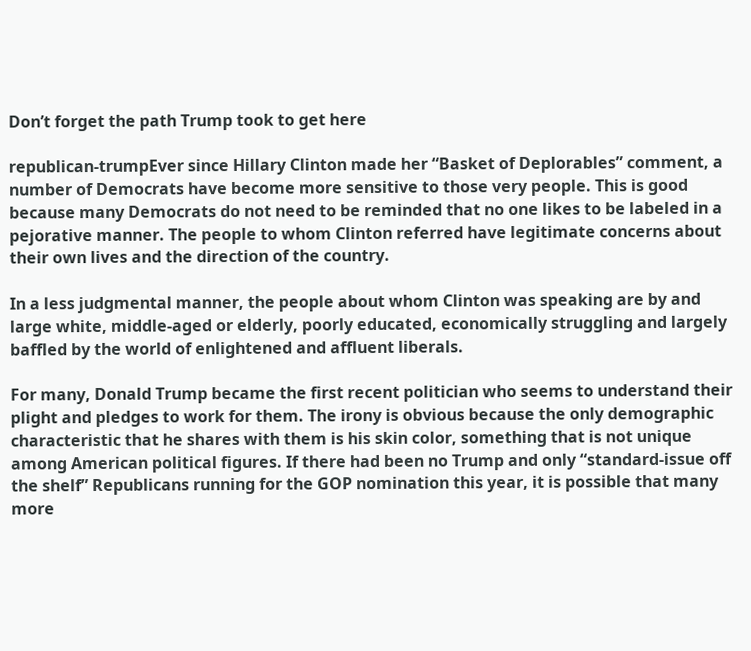Don’t forget the path Trump took to get here

republican-trumpEver since Hillary Clinton made her “Basket of Deplorables” comment, a number of Democrats have become more sensitive to those very people. This is good because many Democrats do not need to be reminded that no one likes to be labeled in a pejorative manner. The people to whom Clinton referred have legitimate concerns about their own lives and the direction of the country.

In a less judgmental manner, the people about whom Clinton was speaking are by and large white, middle-aged or elderly, poorly educated, economically struggling and largely baffled by the world of enlightened and affluent liberals.

For many, Donald Trump became the first recent politician who seems to understand their plight and pledges to work for them. The irony is obvious because the only demographic characteristic that he shares with them is his skin color, something that is not unique among American political figures. If there had been no Trump and only “standard-issue off the shelf” Republicans running for the GOP nomination this year, it is possible that many more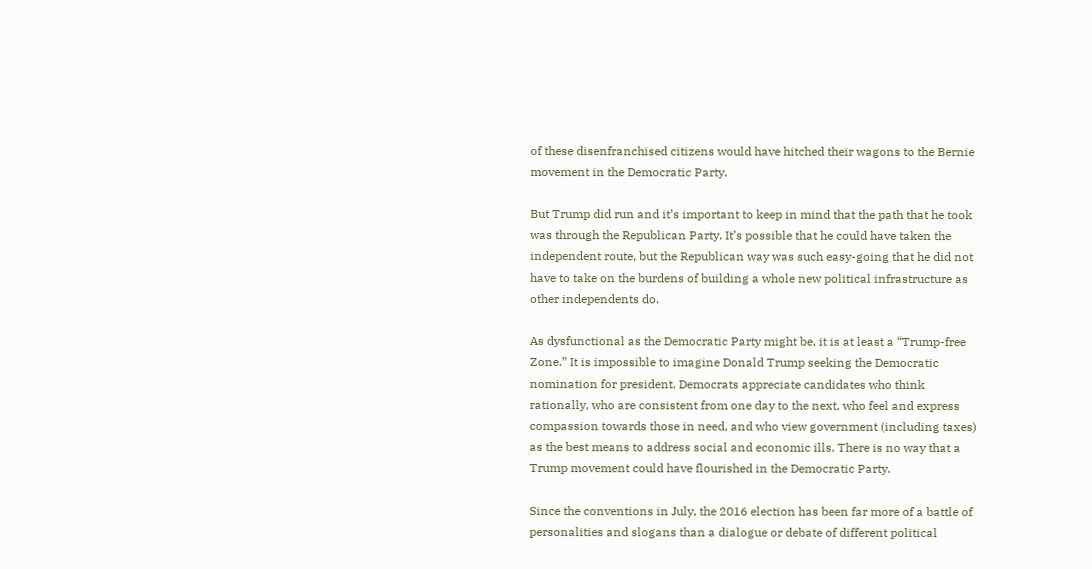of these disenfranchised citizens would have hitched their wagons to the Bernie movement in the Democratic Party.

But Trump did run and it’s important to keep in mind that the path that he took was through the Republican Party. It’s possible that he could have taken the independent route, but the Republican way was such easy-going that he did not have to take on the burdens of building a whole new political infrastructure as other independents do.

As dysfunctional as the Democratic Party might be, it is at least a “Trump-free Zone.” It is impossible to imagine Donald Trump seeking the Democratic nomination for president. Democrats appreciate candidates who think rationally, who are consistent from one day to the next, who feel and express compassion towards those in need, and who view government (including taxes) as the best means to address social and economic ills. There is no way that a Trump movement could have flourished in the Democratic Party.

Since the conventions in July, the 2016 election has been far more of a battle of personalities and slogans than a dialogue or debate of different political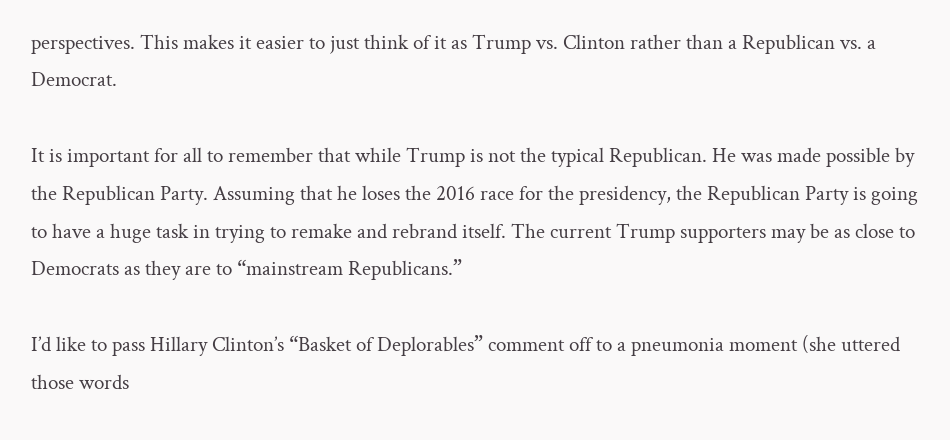perspectives. This makes it easier to just think of it as Trump vs. Clinton rather than a Republican vs. a Democrat.

It is important for all to remember that while Trump is not the typical Republican. He was made possible by the Republican Party. Assuming that he loses the 2016 race for the presidency, the Republican Party is going to have a huge task in trying to remake and rebrand itself. The current Trump supporters may be as close to Democrats as they are to “mainstream Republicans.”

I’d like to pass Hillary Clinton’s “Basket of Deplorables” comment off to a pneumonia moment (she uttered those words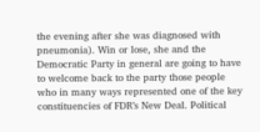the evening after she was diagnosed with pneumonia). Win or lose, she and the Democratic Party in general are going to have to welcome back to the party those people who in many ways represented one of the key constituencies of FDR’s New Deal. Political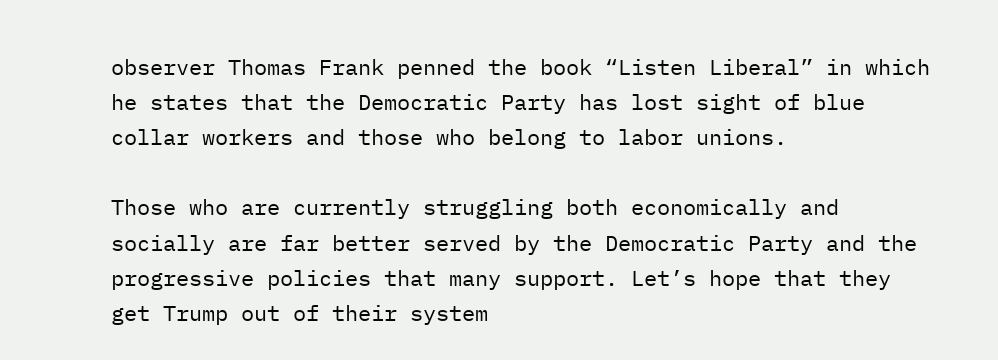observer Thomas Frank penned the book “Listen Liberal” in which he states that the Democratic Party has lost sight of blue collar workers and those who belong to labor unions.

Those who are currently struggling both economically and socially are far better served by the Democratic Party and the progressive policies that many support. Let’s hope that they get Trump out of their system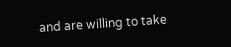and are willing to take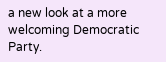a new look at a more welcoming Democratic Party.